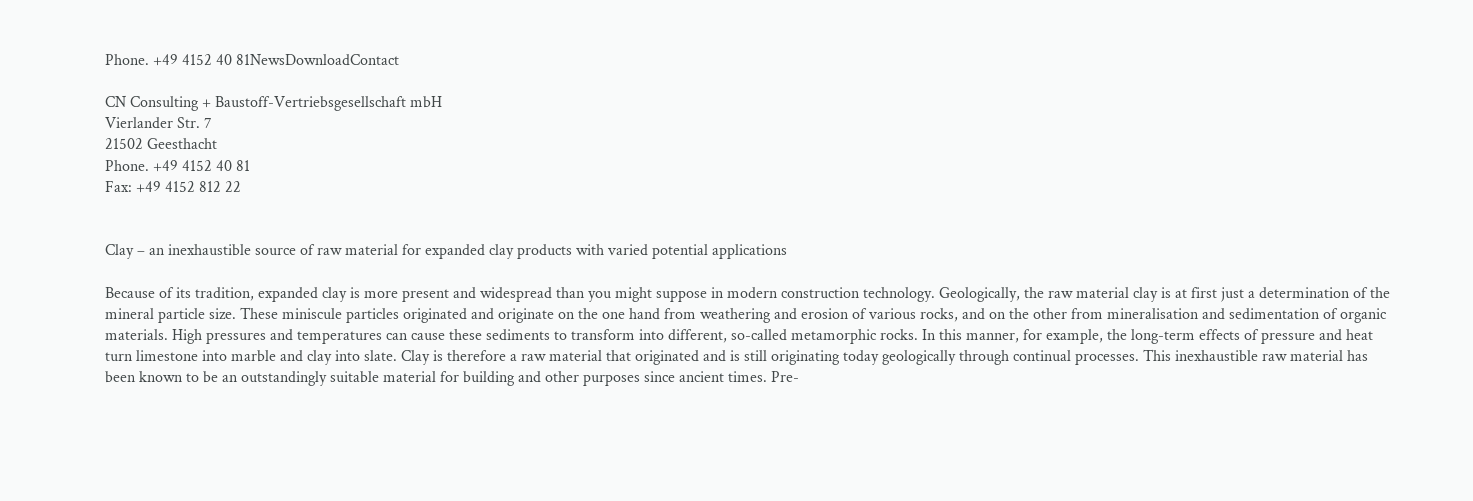Phone. +49 4152 40 81NewsDownloadContact

CN Consulting + Baustoff-Vertriebsgesellschaft mbH
Vierlander Str. 7
21502 Geesthacht
Phone. +49 4152 40 81
Fax: +49 4152 812 22


Clay – an inexhaustible source of raw material for expanded clay products with varied potential applications

Because of its tradition, expanded clay is more present and widespread than you might suppose in modern construction technology. Geologically, the raw material clay is at first just a determination of the mineral particle size. These miniscule particles originated and originate on the one hand from weathering and erosion of various rocks, and on the other from mineralisation and sedimentation of organic materials. High pressures and temperatures can cause these sediments to transform into different, so-called metamorphic rocks. In this manner, for example, the long-term effects of pressure and heat turn limestone into marble and clay into slate. Clay is therefore a raw material that originated and is still originating today geologically through continual processes. This inexhaustible raw material has been known to be an outstandingly suitable material for building and other purposes since ancient times. Pre-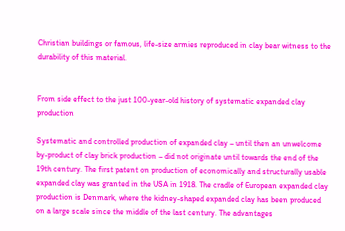Christian buildings or famous, life-size armies reproduced in clay bear witness to the durability of this material.


From side effect to the just 100-year-old history of systematic expanded clay production

Systematic and controlled production of expanded clay – until then an unwelcome by-product of clay brick production – did not originate until towards the end of the 19th century. The first patent on production of economically and structurally usable expanded clay was granted in the USA in 1918. The cradle of European expanded clay production is Denmark, where the kidney-shaped expanded clay has been produced on a large scale since the middle of the last century. The advantages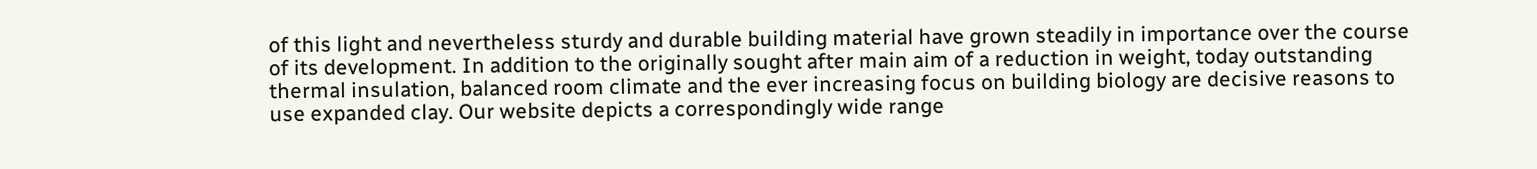of this light and nevertheless sturdy and durable building material have grown steadily in importance over the course of its development. In addition to the originally sought after main aim of a reduction in weight, today outstanding thermal insulation, balanced room climate and the ever increasing focus on building biology are decisive reasons to use expanded clay. Our website depicts a correspondingly wide range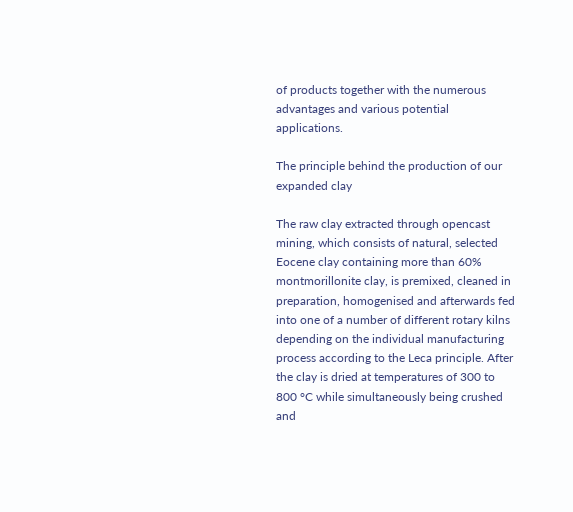of products together with the numerous advantages and various potential applications.

The principle behind the production of our expanded clay

The raw clay extracted through opencast mining, which consists of natural, selected Eocene clay containing more than 60% montmorillonite clay, is premixed, cleaned in preparation, homogenised and afterwards fed into one of a number of different rotary kilns depending on the individual manufacturing process according to the Leca principle. After the clay is dried at temperatures of 300 to 800 °C while simultaneously being crushed and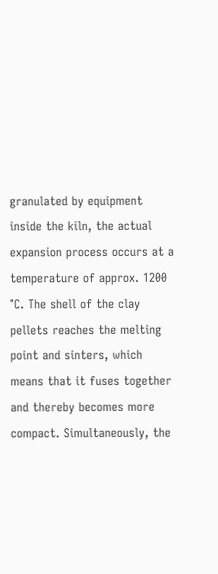granulated by equipment inside the kiln, the actual expansion process occurs at a temperature of approx. 1200 °C. The shell of the clay pellets reaches the melting point and sinters, which means that it fuses together and thereby becomes more compact. Simultaneously, the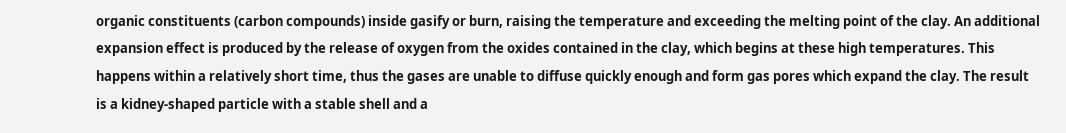organic constituents (carbon compounds) inside gasify or burn, raising the temperature and exceeding the melting point of the clay. An additional expansion effect is produced by the release of oxygen from the oxides contained in the clay, which begins at these high temperatures. This happens within a relatively short time, thus the gases are unable to diffuse quickly enough and form gas pores which expand the clay. The result is a kidney-shaped particle with a stable shell and a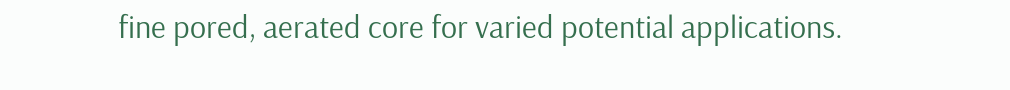fine pored, aerated core for varied potential applications.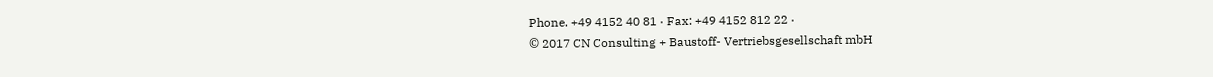Phone. +49 4152 40 81 · Fax: +49 4152 812 22 ·
© 2017 CN Consulting + Baustoff- Vertriebsgesellschaft mbH